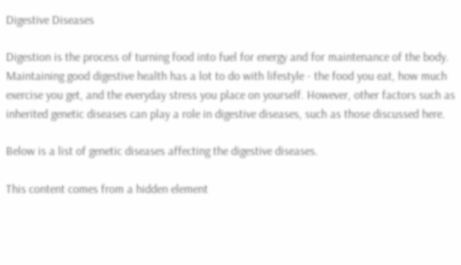Digestive Diseases

Digestion is the process of turning food into fuel for energy and for maintenance of the body. Maintaining good digestive health has a lot to do with lifestyle - the food you eat, how much exercise you get, and the everyday stress you place on yourself. However, other factors such as inherited genetic diseases can play a role in digestive diseases, such as those discussed here.

Below is a list of genetic diseases affecting the digestive diseases.

This content comes from a hidden element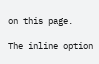on this page.

The inline option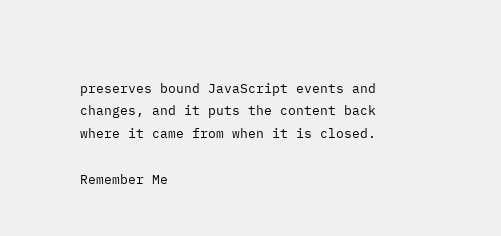preserves bound JavaScript events and changes, and it puts the content back where it came from when it is closed.

Remember Me